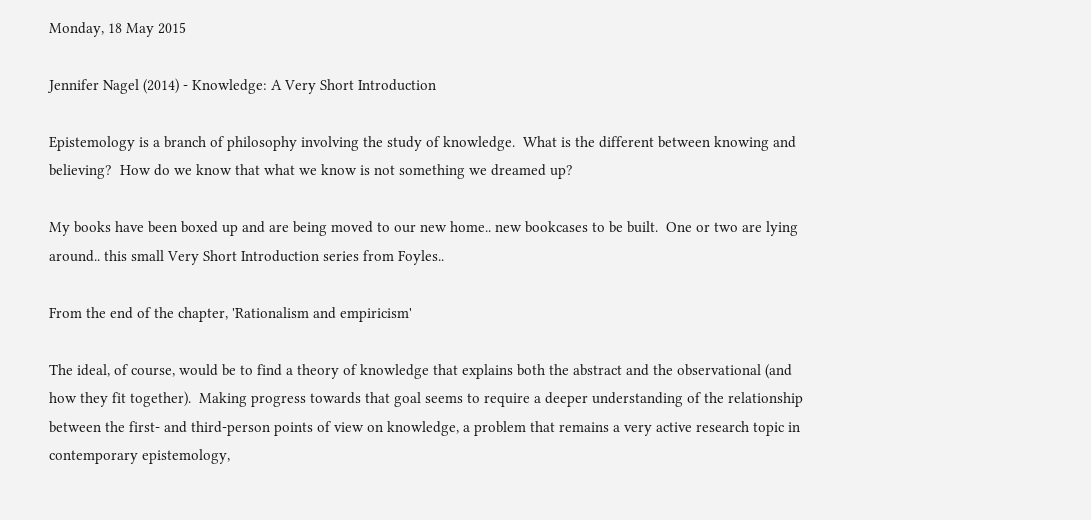Monday, 18 May 2015

Jennifer Nagel (2014) - Knowledge: A Very Short Introduction

Epistemology is a branch of philosophy involving the study of knowledge.  What is the different between knowing and believing?  How do we know that what we know is not something we dreamed up?

My books have been boxed up and are being moved to our new home.. new bookcases to be built.  One or two are lying around.. this small Very Short Introduction series from Foyles..

From the end of the chapter, 'Rationalism and empiricism'

The ideal, of course, would be to find a theory of knowledge that explains both the abstract and the observational (and how they fit together).  Making progress towards that goal seems to require a deeper understanding of the relationship between the first- and third-person points of view on knowledge, a problem that remains a very active research topic in contemporary epistemology,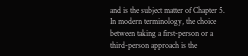and is the subject matter of Chapter 5.  In modern terminology, the choice between taking a first-person or a third-person approach is the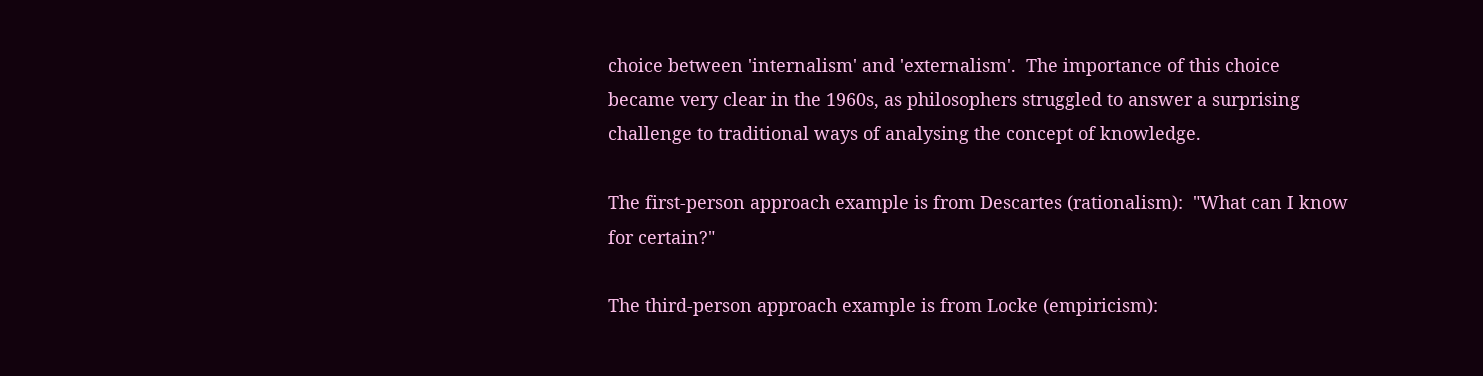choice between 'internalism' and 'externalism'.  The importance of this choice became very clear in the 1960s, as philosophers struggled to answer a surprising challenge to traditional ways of analysing the concept of knowledge.

The first-person approach example is from Descartes (rationalism):  "What can I know for certain?"

The third-person approach example is from Locke (empiricism):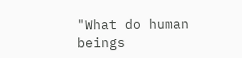"What do human beings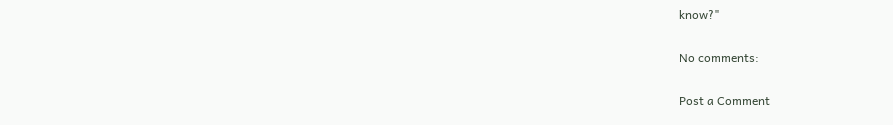know?"

No comments:

Post a Comment